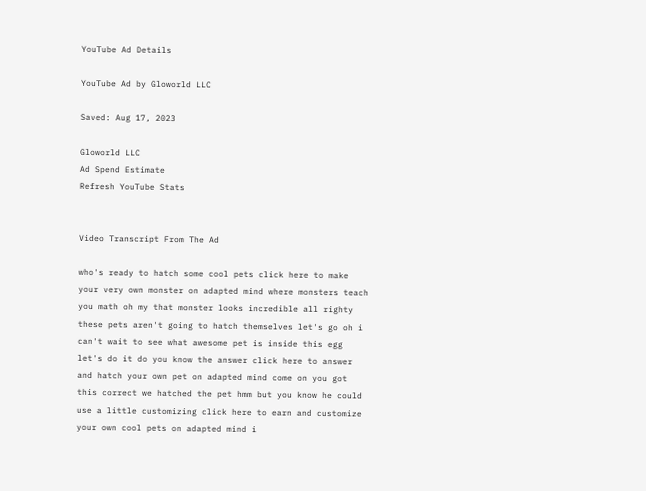YouTube Ad Details

YouTube Ad by Gloworld LLC

Saved: Aug 17, 2023

Gloworld LLC
Ad Spend Estimate
Refresh YouTube Stats


Video Transcript From The Ad

who's ready to hatch some cool pets click here to make your very own monster on adapted mind where monsters teach you math oh my that monster looks incredible all righty these pets aren't going to hatch themselves let's go oh i can't wait to see what awesome pet is inside this egg let's do it do you know the answer click here to answer and hatch your own pet on adapted mind come on you got this correct we hatched the pet hmm but you know he could use a little customizing click here to earn and customize your own cool pets on adapted mind i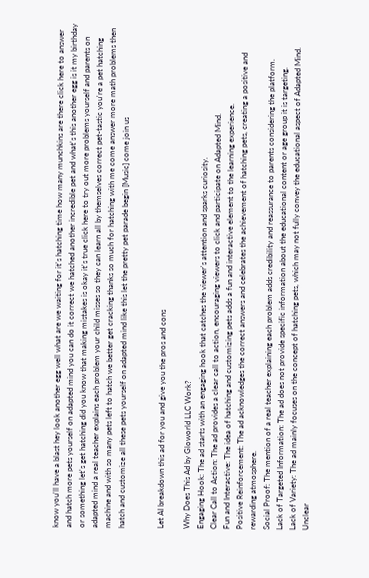know you'll have a blast hey look another egg well what are we waiting for it's hatching time how many munchkins are there click here to answer and hatch more pets yourself on adapted mind you can do it correct we hatched another incredible pet and what's this another egg is it my birthday or something let's get hatching did you know that making mistakes is okay it's true click here to try out more problems yourself and parents on adapted mind a real teacher explains each problem your child misses so they can learn all by themselves correct pet-tastic you're a pet hatching machine and with so many pets left to hatch we better get cracking thanks so much for hatching with me come answer more math problems then hatch and customize all these pets yourself on adapted mind like this let the pretty pet parade begin [Music] come join us


Let AI breakdown this ad for you and give you the pros and cons

Why Does This Ad by Gloworld LLC Work?
Engaging Hook: The ad starts with an engaging hook that catches the viewer's attention and sparks curiosity.
Clear Call to Action: The ad provides a clear call to action, encouraging viewers to click and participate on Adapted Mind.
Fun and Interactive: The idea of hatching and customizing pets adds a fun and interactive element to the learning experience.
Positive Reinforcement: The ad acknowledges the correct answers and celebrates the achievement of hatching pets, creating a positive and rewarding atmosphere.
Social Proof: The mention of a real teacher explaining each problem adds credibility and reassurance to parents considering the platform.
Lack of Targeted Information: The ad does not provide specific information about the educational content or age group it is targeting.
Lack of Variety: The ad mainly focuses on the concept of hatching pets, which may not fully convey the educational aspect of Adapted Mind.
Unclear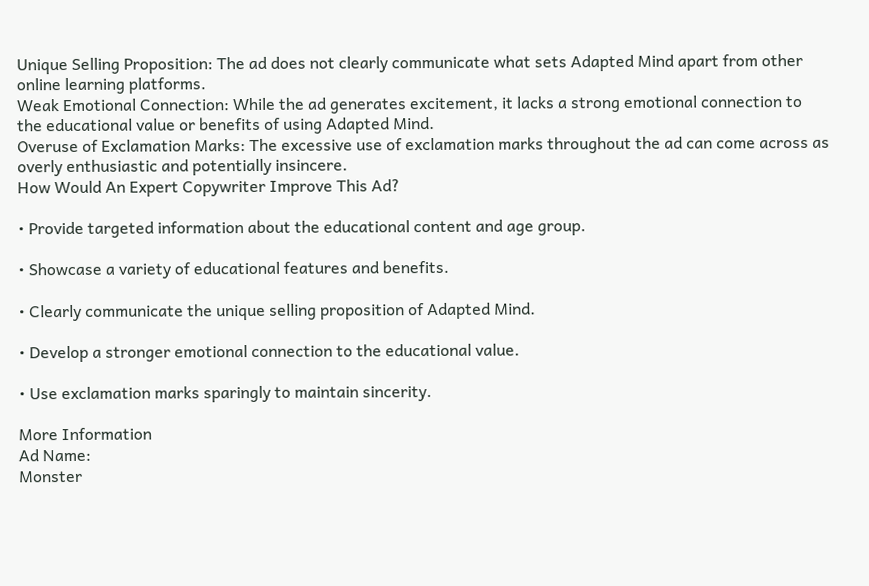Unique Selling Proposition: The ad does not clearly communicate what sets Adapted Mind apart from other online learning platforms.
Weak Emotional Connection: While the ad generates excitement, it lacks a strong emotional connection to the educational value or benefits of using Adapted Mind.
Overuse of Exclamation Marks: The excessive use of exclamation marks throughout the ad can come across as overly enthusiastic and potentially insincere.
How Would An Expert Copywriter Improve This Ad?

• Provide targeted information about the educational content and age group.

• Showcase a variety of educational features and benefits.

• Clearly communicate the unique selling proposition of Adapted Mind.

• Develop a stronger emotional connection to the educational value.

• Use exclamation marks sparingly to maintain sincerity.

More Information
Ad Name:
Monster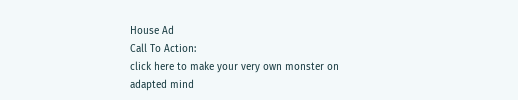House Ad
Call To Action:
click here to make your very own monster on adapted mind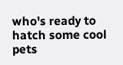who's ready to hatch some cool pets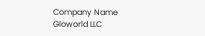Company Name
Gloworld LLC